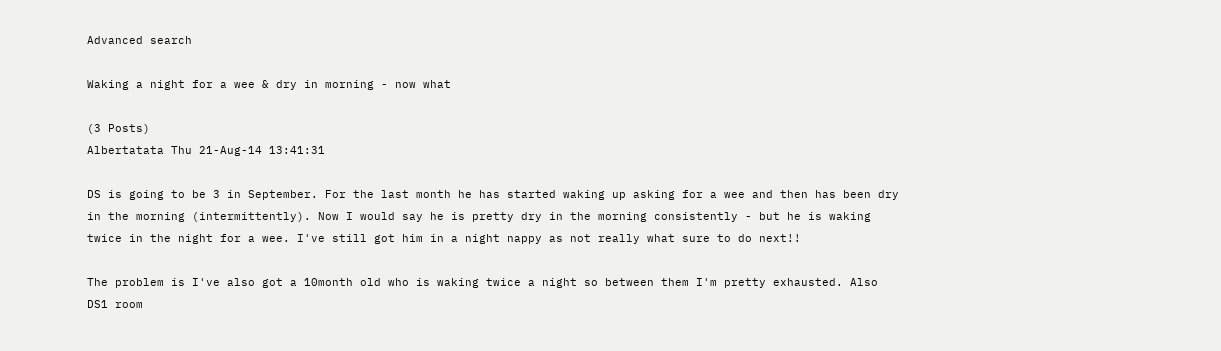Advanced search

Waking a night for a wee & dry in morning - now what

(3 Posts)
Albertatata Thu 21-Aug-14 13:41:31

DS is going to be 3 in September. For the last month he has started waking up asking for a wee and then has been dry in the morning (intermittently). Now I would say he is pretty dry in the morning consistently - but he is waking twice in the night for a wee. I've still got him in a night nappy as not really what sure to do next!!

The problem is I've also got a 10month old who is waking twice a night so between them I'm pretty exhausted. Also DS1 room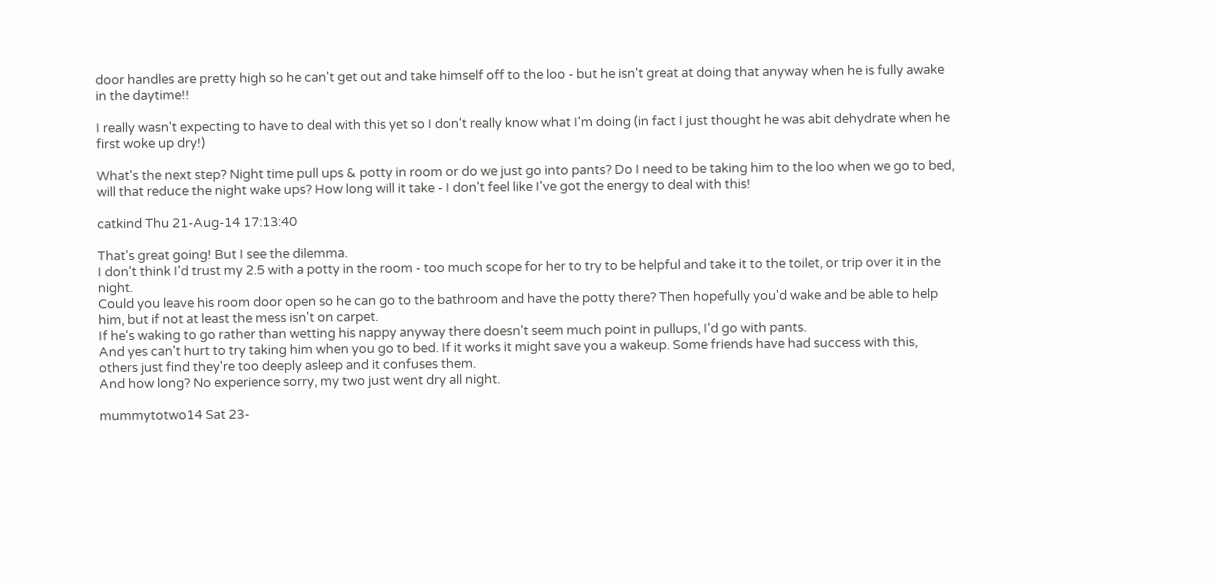door handles are pretty high so he can't get out and take himself off to the loo - but he isn't great at doing that anyway when he is fully awake in the daytime!!

I really wasn't expecting to have to deal with this yet so I don't really know what I'm doing (in fact I just thought he was abit dehydrate when he first woke up dry!)

What's the next step? Night time pull ups & potty in room or do we just go into pants? Do I need to be taking him to the loo when we go to bed, will that reduce the night wake ups? How long will it take - I don't feel like I've got the energy to deal with this!

catkind Thu 21-Aug-14 17:13:40

That's great going! But I see the dilemma.
I don't think I'd trust my 2.5 with a potty in the room - too much scope for her to try to be helpful and take it to the toilet, or trip over it in the night.
Could you leave his room door open so he can go to the bathroom and have the potty there? Then hopefully you'd wake and be able to help him, but if not at least the mess isn't on carpet.
If he's waking to go rather than wetting his nappy anyway there doesn't seem much point in pullups, I'd go with pants.
And yes can't hurt to try taking him when you go to bed. If it works it might save you a wakeup. Some friends have had success with this, others just find they're too deeply asleep and it confuses them.
And how long? No experience sorry, my two just went dry all night.

mummytotwo14 Sat 23-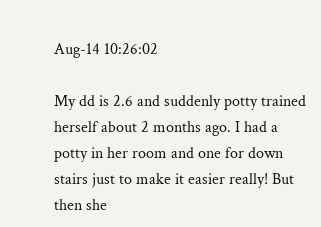Aug-14 10:26:02

My dd is 2.6 and suddenly potty trained herself about 2 months ago. I had a potty in her room and one for down stairs just to make it easier really! But then she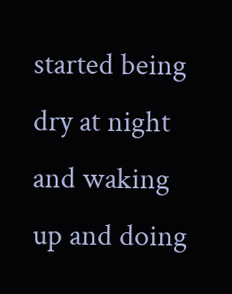started being dry at night and waking up and doing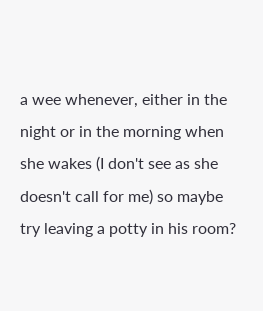a wee whenever, either in the night or in the morning when she wakes (I don't see as she doesn't call for me) so maybe try leaving a potty in his room?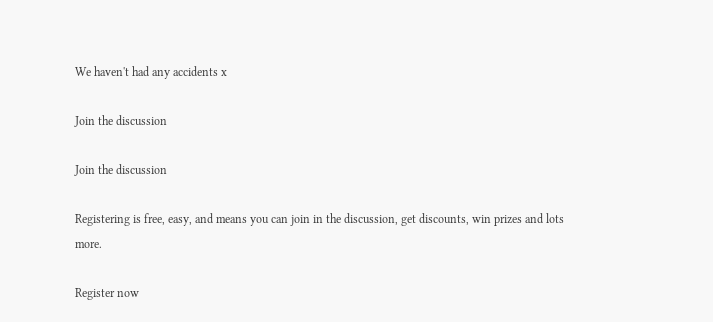We haven't had any accidents x

Join the discussion

Join the discussion

Registering is free, easy, and means you can join in the discussion, get discounts, win prizes and lots more.

Register now